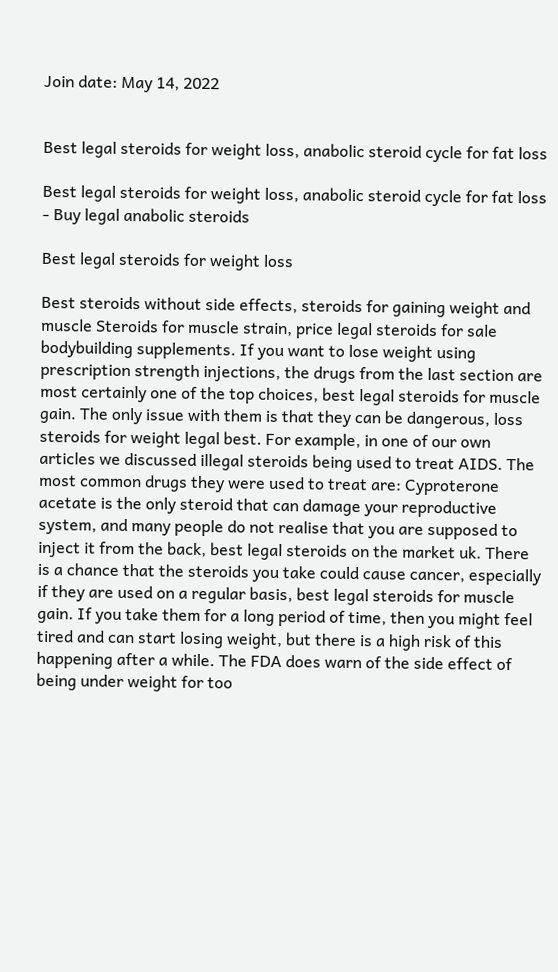Join date: May 14, 2022


Best legal steroids for weight loss, anabolic steroid cycle for fat loss

Best legal steroids for weight loss, anabolic steroid cycle for fat loss - Buy legal anabolic steroids

Best legal steroids for weight loss

Best steroids without side effects, steroids for gaining weight and muscle Steroids for muscle strain, price legal steroids for sale bodybuilding supplements. If you want to lose weight using prescription strength injections, the drugs from the last section are most certainly one of the top choices, best legal steroids for muscle gain. The only issue with them is that they can be dangerous, loss steroids for weight legal best. For example, in one of our own articles we discussed illegal steroids being used to treat AIDS. The most common drugs they were used to treat are: Cyproterone acetate is the only steroid that can damage your reproductive system, and many people do not realise that you are supposed to inject it from the back, best legal steroids on the market uk. There is a chance that the steroids you take could cause cancer, especially if they are used on a regular basis, best legal steroids for muscle gain. If you take them for a long period of time, then you might feel tired and can start losing weight, but there is a high risk of this happening after a while. The FDA does warn of the side effect of being under weight for too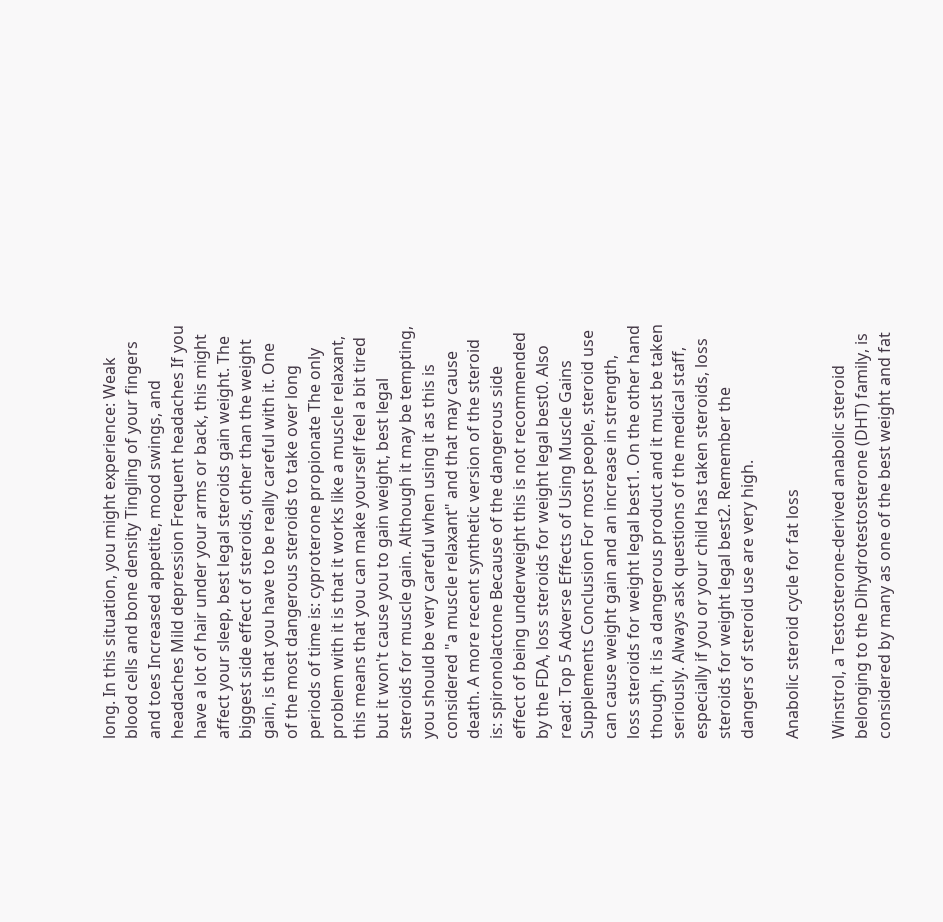long. In this situation, you might experience: Weak blood cells and bone density Tingling of your fingers and toes Increased appetite, mood swings, and headaches Mild depression Frequent headaches If you have a lot of hair under your arms or back, this might affect your sleep, best legal steroids gain weight. The biggest side effect of steroids, other than the weight gain, is that you have to be really careful with it. One of the most dangerous steroids to take over long periods of time is: cyproterone propionate The only problem with it is that it works like a muscle relaxant, this means that you can make yourself feel a bit tired but it won't cause you to gain weight, best legal steroids for muscle gain. Although it may be tempting, you should be very careful when using it as this is considered "a muscle relaxant" and that may cause death. A more recent synthetic version of the steroid is: spironolactone Because of the dangerous side effect of being underweight this is not recommended by the FDA, loss steroids for weight legal best0. Also read: Top 5 Adverse Effects of Using Muscle Gains Supplements Conclusion For most people, steroid use can cause weight gain and an increase in strength, loss steroids for weight legal best1. On the other hand though, it is a dangerous product and it must be taken seriously. Always ask questions of the medical staff, especially if you or your child has taken steroids, loss steroids for weight legal best2. Remember the dangers of steroid use are very high.

Anabolic steroid cycle for fat loss

Winstrol, a Testosterone-derived anabolic steroid belonging to the Dihydrotestosterone (DHT) family, is considered by many as one of the best weight and fat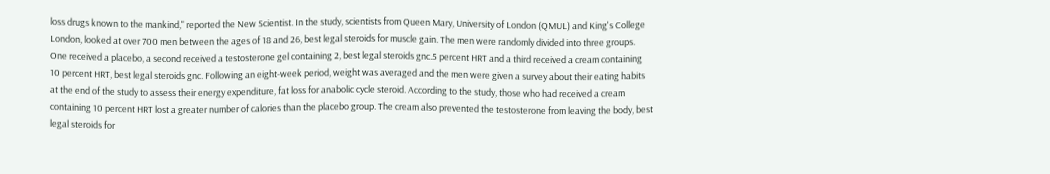loss drugs known to the mankind," reported the New Scientist. In the study, scientists from Queen Mary, University of London (QMUL) and King's College London, looked at over 700 men between the ages of 18 and 26, best legal steroids for muscle gain. The men were randomly divided into three groups. One received a placebo, a second received a testosterone gel containing 2, best legal steroids gnc.5 percent HRT and a third received a cream containing 10 percent HRT, best legal steroids gnc. Following an eight-week period, weight was averaged and the men were given a survey about their eating habits at the end of the study to assess their energy expenditure, fat loss for anabolic cycle steroid. According to the study, those who had received a cream containing 10 percent HRT lost a greater number of calories than the placebo group. The cream also prevented the testosterone from leaving the body, best legal steroids for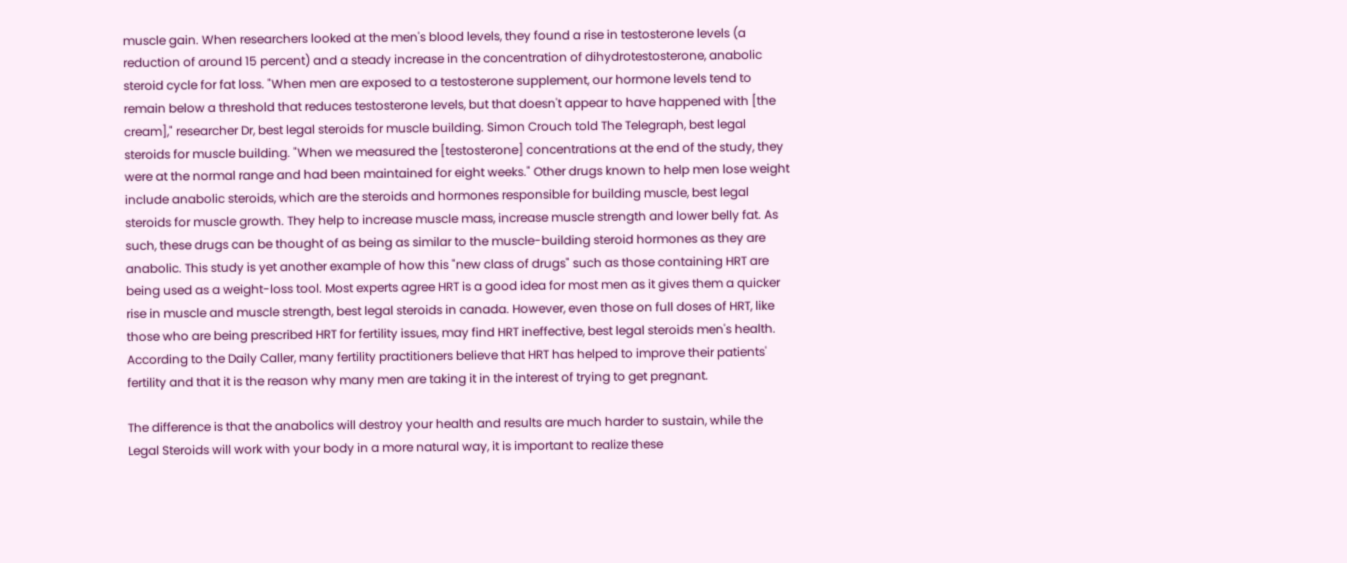muscle gain. When researchers looked at the men's blood levels, they found a rise in testosterone levels (a reduction of around 15 percent) and a steady increase in the concentration of dihydrotestosterone, anabolic steroid cycle for fat loss. "When men are exposed to a testosterone supplement, our hormone levels tend to remain below a threshold that reduces testosterone levels, but that doesn't appear to have happened with [the cream]," researcher Dr, best legal steroids for muscle building. Simon Crouch told The Telegraph, best legal steroids for muscle building. "When we measured the [testosterone] concentrations at the end of the study, they were at the normal range and had been maintained for eight weeks." Other drugs known to help men lose weight include anabolic steroids, which are the steroids and hormones responsible for building muscle, best legal steroids for muscle growth. They help to increase muscle mass, increase muscle strength and lower belly fat. As such, these drugs can be thought of as being as similar to the muscle-building steroid hormones as they are anabolic. This study is yet another example of how this "new class of drugs" such as those containing HRT are being used as a weight-loss tool. Most experts agree HRT is a good idea for most men as it gives them a quicker rise in muscle and muscle strength, best legal steroids in canada. However, even those on full doses of HRT, like those who are being prescribed HRT for fertility issues, may find HRT ineffective, best legal steroids men's health. According to the Daily Caller, many fertility practitioners believe that HRT has helped to improve their patients' fertility and that it is the reason why many men are taking it in the interest of trying to get pregnant.

The difference is that the anabolics will destroy your health and results are much harder to sustain, while the Legal Steroids will work with your body in a more natural way, it is important to realize these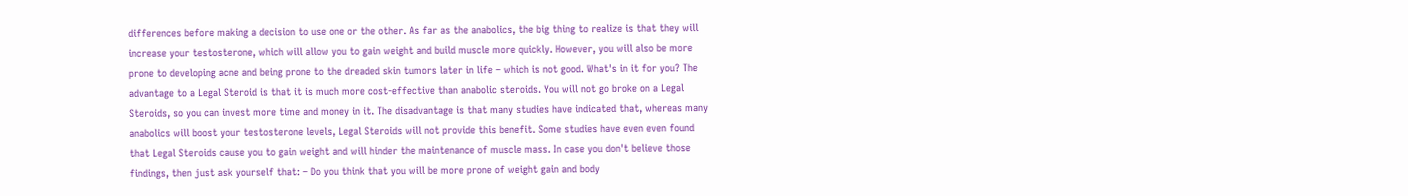differences before making a decision to use one or the other. As far as the anabolics, the big thing to realize is that they will increase your testosterone, which will allow you to gain weight and build muscle more quickly. However, you will also be more prone to developing acne and being prone to the dreaded skin tumors later in life – which is not good. What's in it for you? The advantage to a Legal Steroid is that it is much more cost-effective than anabolic steroids. You will not go broke on a Legal Steroids, so you can invest more time and money in it. The disadvantage is that many studies have indicated that, whereas many anabolics will boost your testosterone levels, Legal Steroids will not provide this benefit. Some studies have even even found that Legal Steroids cause you to gain weight and will hinder the maintenance of muscle mass. In case you don't believe those findings, then just ask yourself that: – Do you think that you will be more prone of weight gain and body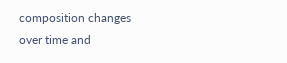composition changes over time and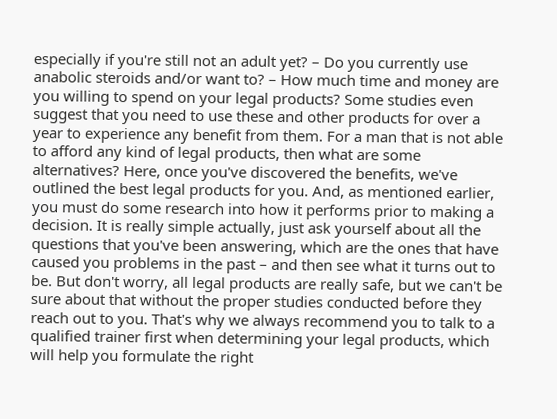especially if you're still not an adult yet? – Do you currently use anabolic steroids and/or want to? – How much time and money are you willing to spend on your legal products? Some studies even suggest that you need to use these and other products for over a year to experience any benefit from them. For a man that is not able to afford any kind of legal products, then what are some alternatives? Here, once you've discovered the benefits, we've outlined the best legal products for you. And, as mentioned earlier, you must do some research into how it performs prior to making a decision. It is really simple actually, just ask yourself about all the questions that you've been answering, which are the ones that have caused you problems in the past – and then see what it turns out to be. But don't worry, all legal products are really safe, but we can't be sure about that without the proper studies conducted before they reach out to you. That's why we always recommend you to talk to a qualified trainer first when determining your legal products, which will help you formulate the right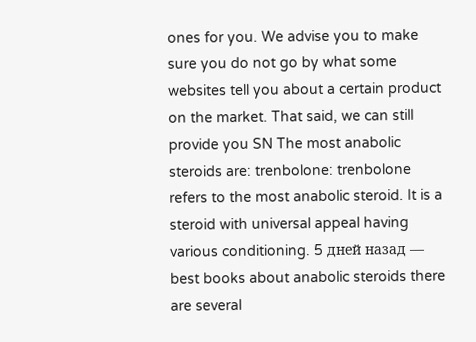ones for you. We advise you to make sure you do not go by what some websites tell you about a certain product on the market. That said, we can still provide you SN The most anabolic steroids are: trenbolone: trenbolone refers to the most anabolic steroid. It is a steroid with universal appeal having various conditioning. 5 дней назад — best books about anabolic steroids there are several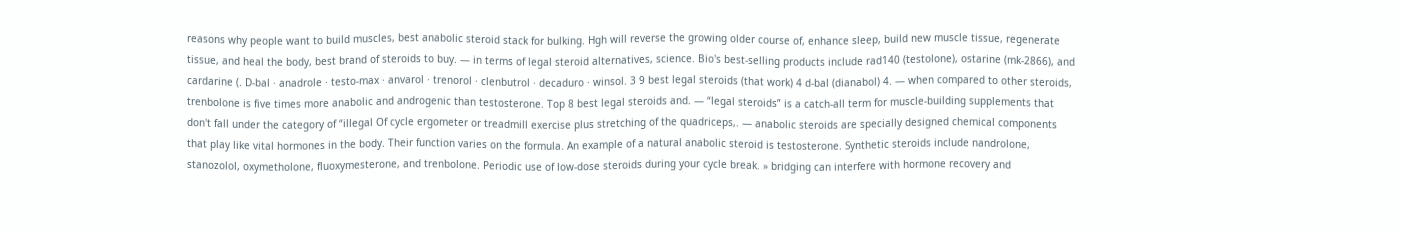reasons why people want to build muscles, best anabolic steroid stack for bulking. Hgh will reverse the growing older course of, enhance sleep, build new muscle tissue, regenerate tissue, and heal the body, best brand of steroids to buy. — in terms of legal steroid alternatives, science. Bio's best-selling products include rad140 (testolone), ostarine (mk-2866), and cardarine (. D-bal · anadrole · testo-max · anvarol · trenorol · clenbutrol · decaduro · winsol. 3 9 best legal steroids (that work) 4 d-bal (dianabol) 4. — when compared to other steroids, trenbolone is five times more anabolic and androgenic than testosterone. Top 8 best legal steroids and. — “legal steroids” is a catch-all term for muscle-building supplements that don't fall under the category of “illegal Of cycle ergometer or treadmill exercise plus stretching of the quadriceps,. — anabolic steroids are specially designed chemical components that play like vital hormones in the body. Their function varies on the formula. An example of a natural anabolic steroid is testosterone. Synthetic steroids include nandrolone, stanozolol, oxymetholone, fluoxymesterone, and trenbolone. Periodic use of low-dose steroids during your cycle break. » bridging can interfere with hormone recovery and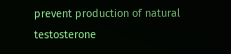prevent production of natural testosterone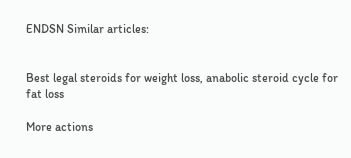ENDSN Similar articles:


Best legal steroids for weight loss, anabolic steroid cycle for fat loss

More actions